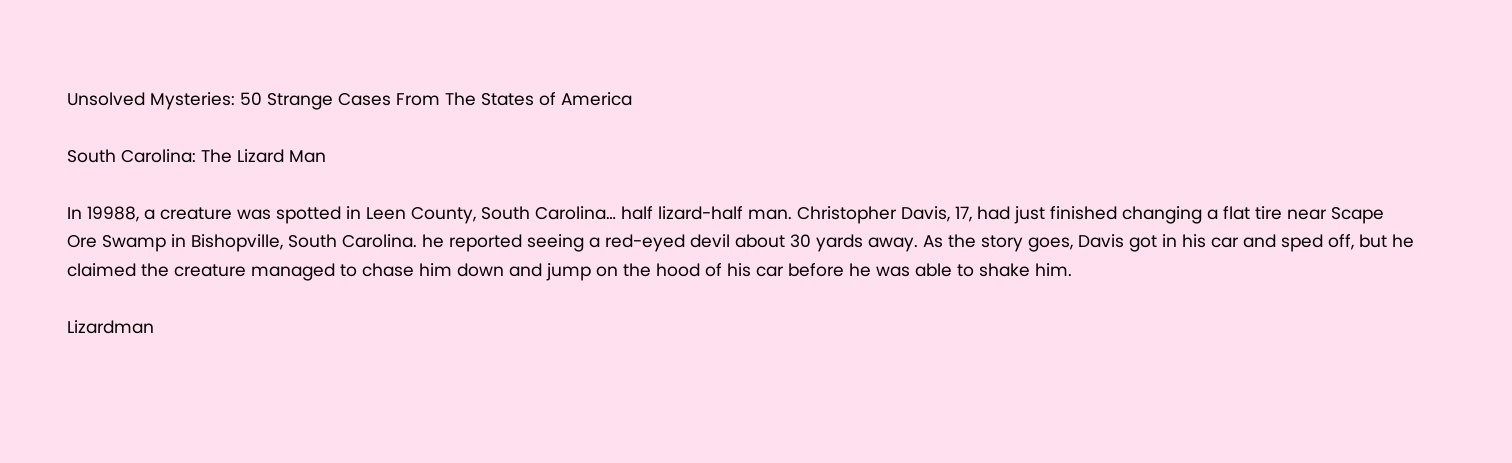Unsolved Mysteries: 50 Strange Cases From The States of America

South Carolina: The Lizard Man

In 19988, a creature was spotted in Leen County, South Carolina… half lizard-half man. Christopher Davis, 17, had just finished changing a flat tire near Scape Ore Swamp in Bishopville, South Carolina. he reported seeing a red-eyed devil about 30 yards away. As the story goes, Davis got in his car and sped off, but he claimed the creature managed to chase him down and jump on the hood of his car before he was able to shake him.

Lizardman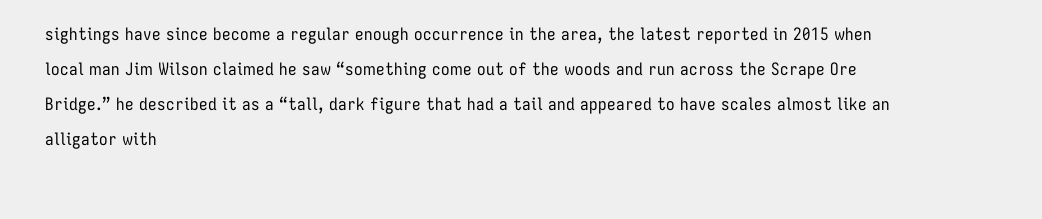sightings have since become a regular enough occurrence in the area, the latest reported in 2015 when local man Jim Wilson claimed he saw “something come out of the woods and run across the Scrape Ore Bridge.” he described it as a “tall, dark figure that had a tail and appeared to have scales almost like an alligator with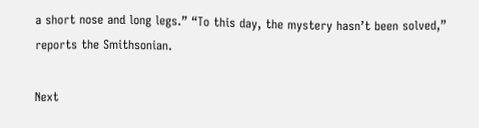a short nose and long legs.” “To this day, the mystery hasn’t been solved,” reports the Smithsonian.

Next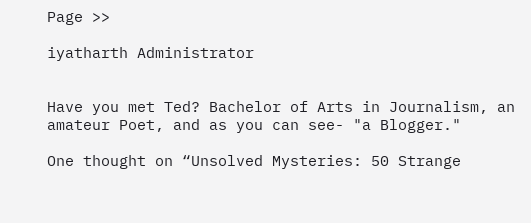Page >>

iyatharth Administrator


Have you met Ted? Bachelor of Arts in Journalism, an amateur Poet, and as you can see- "a Blogger."

One thought on “Unsolved Mysteries: 50 Strange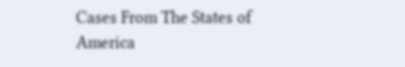Cases From The States of America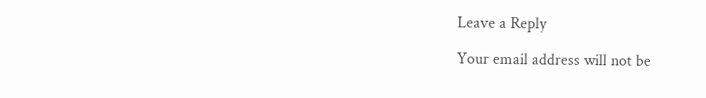Leave a Reply

Your email address will not be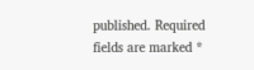published. Required fields are marked *